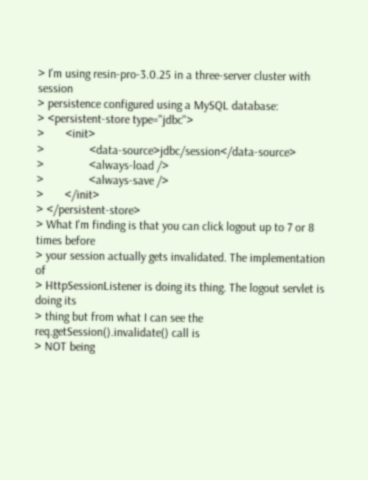> I'm using resin-pro-3.0.25 in a three-server cluster with session
> persistence configured using a MySQL database:
> <persistent-store type="jdbc">
>       <init>
>               <data-source>jdbc/session</data-source>
>               <always-load />
>               <always-save />
>       </init>
> </persistent-store>
> What I'm finding is that you can click logout up to 7 or 8 times before
> your session actually gets invalidated. The implementation of
> HttpSessionListener is doing its thing. The logout servlet is doing its
> thing but from what I can see the req.getSession().invalidate() call is
> NOT being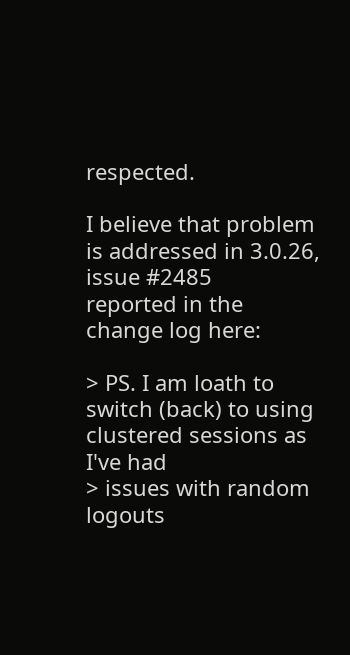respected.

I believe that problem is addressed in 3.0.26, issue #2485
reported in the change log here:

> PS. I am loath to switch (back) to using clustered sessions as I've had
> issues with random logouts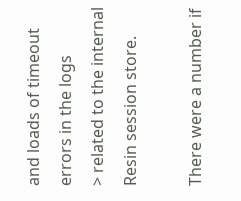and loads of timeout errors in the logs
> related to the internal Resin session store.

There were a number if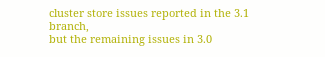cluster store issues reported in the 3.1 branch,
but the remaining issues in 3.0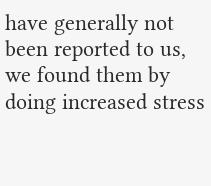have generally not been reported to us,
we found them by doing increased stress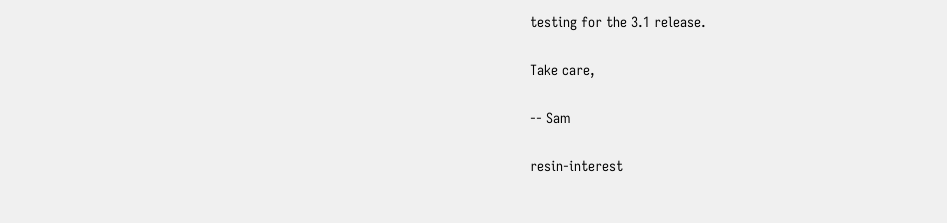testing for the 3.1 release.

Take care,

-- Sam

resin-interest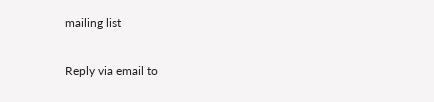mailing list

Reply via email to